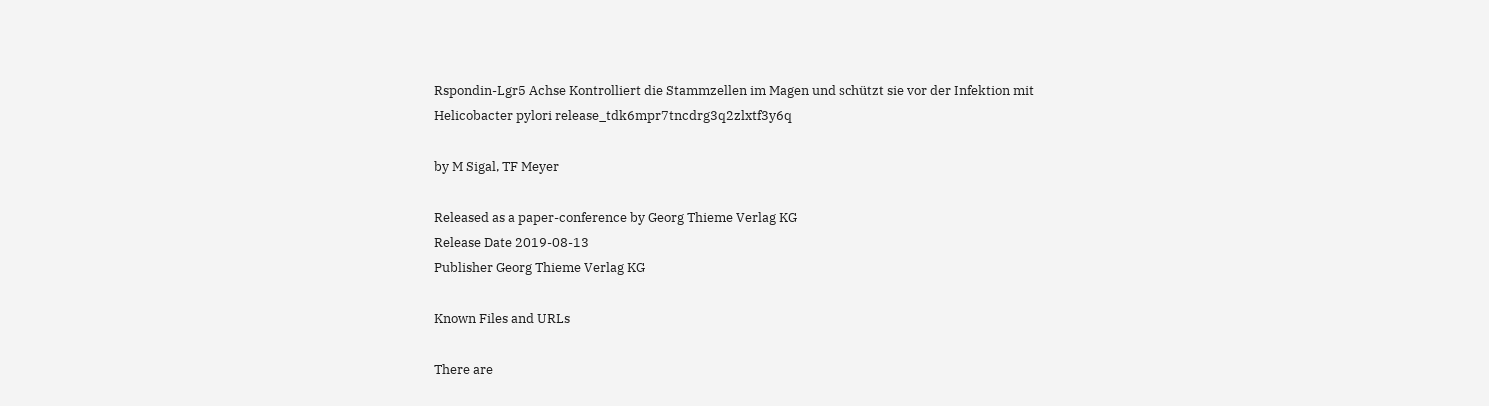Rspondin-Lgr5 Achse Kontrolliert die Stammzellen im Magen und schützt sie vor der Infektion mit Helicobacter pylori release_tdk6mpr7tncdrg3q2zlxtf3y6q

by M Sigal, TF Meyer

Released as a paper-conference by Georg Thieme Verlag KG
Release Date 2019-08-13
Publisher Georg Thieme Verlag KG

Known Files and URLs

There are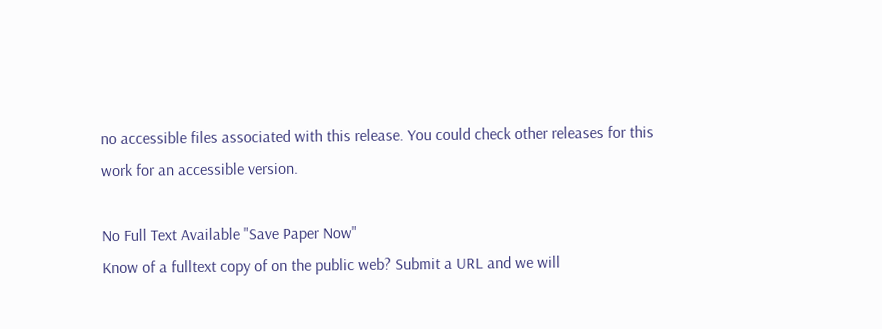no accessible files associated with this release. You could check other releases for this work for an accessible version.

No Full Text Available "Save Paper Now"
Know of a fulltext copy of on the public web? Submit a URL and we will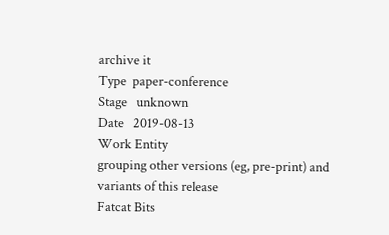archive it
Type  paper-conference
Stage   unknown
Date   2019-08-13
Work Entity
grouping other versions (eg, pre-print) and variants of this release
Fatcat Bits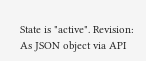State is "active". Revision:
As JSON object via API